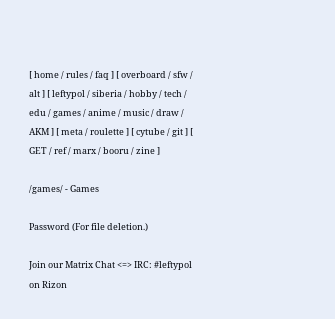[ home / rules / faq ] [ overboard / sfw / alt ] [ leftypol / siberia / hobby / tech / edu / games / anime / music / draw / AKM ] [ meta / roulette ] [ cytube / git ] [ GET / ref / marx / booru / zine ]

/games/ - Games

Password (For file deletion.)

Join our Matrix Chat <=> IRC: #leftypol on Rizon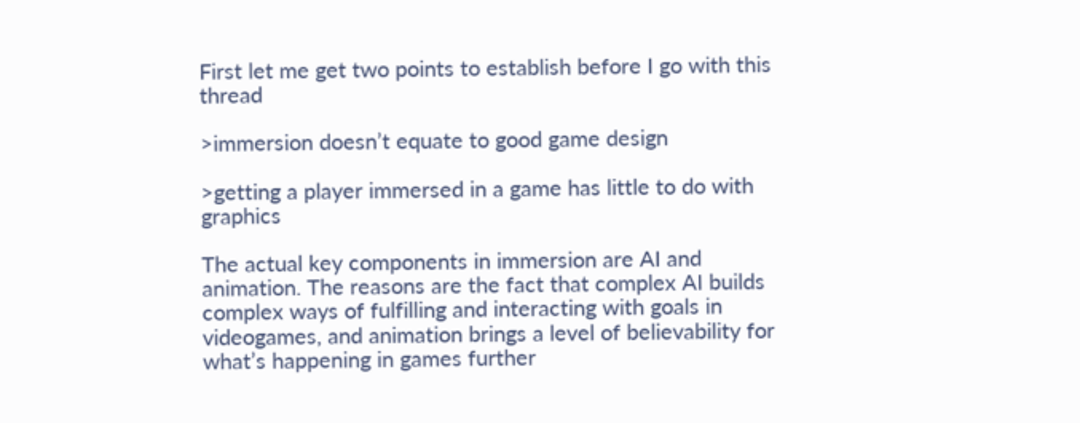First let me get two points to establish before I go with this thread

>immersion doesn’t equate to good game design

>getting a player immersed in a game has little to do with graphics

The actual key components in immersion are AI and animation. The reasons are the fact that complex AI builds complex ways of fulfilling and interacting with goals in videogames, and animation brings a level of believability for what’s happening in games further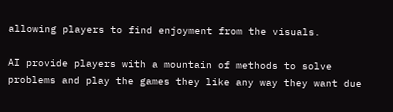allowing players to find enjoyment from the visuals.

AI provide players with a mountain of methods to solve problems and play the games they like any way they want due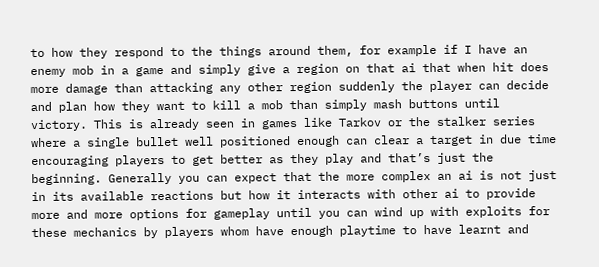to how they respond to the things around them, for example if I have an enemy mob in a game and simply give a region on that ai that when hit does more damage than attacking any other region suddenly the player can decide and plan how they want to kill a mob than simply mash buttons until victory. This is already seen in games like Tarkov or the stalker series where a single bullet well positioned enough can clear a target in due time encouraging players to get better as they play and that’s just the beginning. Generally you can expect that the more complex an ai is not just in its available reactions but how it interacts with other ai to provide more and more options for gameplay until you can wind up with exploits for these mechanics by players whom have enough playtime to have learnt and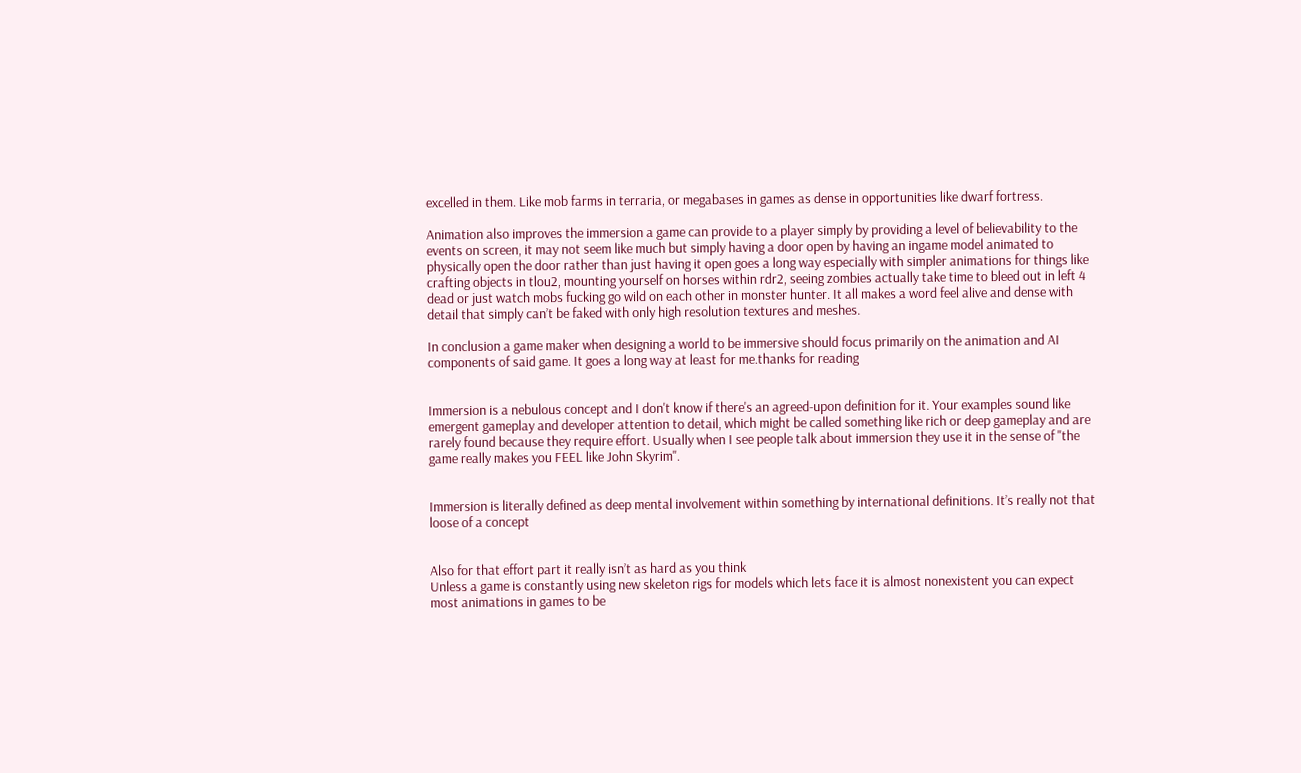excelled in them. Like mob farms in terraria, or megabases in games as dense in opportunities like dwarf fortress.

Animation also improves the immersion a game can provide to a player simply by providing a level of believability to the events on screen, it may not seem like much but simply having a door open by having an ingame model animated to physically open the door rather than just having it open goes a long way especially with simpler animations for things like crafting objects in tlou2, mounting yourself on horses within rdr2, seeing zombies actually take time to bleed out in left 4 dead or just watch mobs fucking go wild on each other in monster hunter. It all makes a word feel alive and dense with detail that simply can’t be faked with only high resolution textures and meshes.

In conclusion a game maker when designing a world to be immersive should focus primarily on the animation and AI components of said game. It goes a long way at least for me.thanks for reading


Immersion is a nebulous concept and I don't know if there's an agreed-upon definition for it. Your examples sound like emergent gameplay and developer attention to detail, which might be called something like rich or deep gameplay and are rarely found because they require effort. Usually when I see people talk about immersion they use it in the sense of "the game really makes you FEEL like John Skyrim".


Immersion is literally defined as deep mental involvement within something by international definitions. It’s really not that loose of a concept


Also for that effort part it really isn’t as hard as you think
Unless a game is constantly using new skeleton rigs for models which lets face it is almost nonexistent you can expect most animations in games to be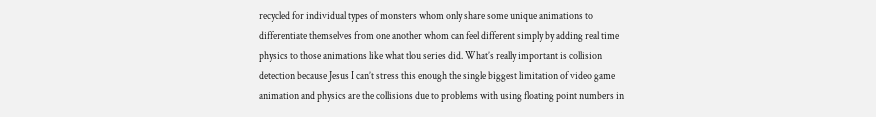recycled for individual types of monsters whom only share some unique animations to differentiate themselves from one another whom can feel different simply by adding real time physics to those animations like what tlou series did. What’s really important is collision detection because Jesus I can’t stress this enough the single biggest limitation of video game animation and physics are the collisions due to problems with using floating point numbers in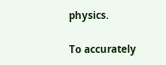physics.

To accurately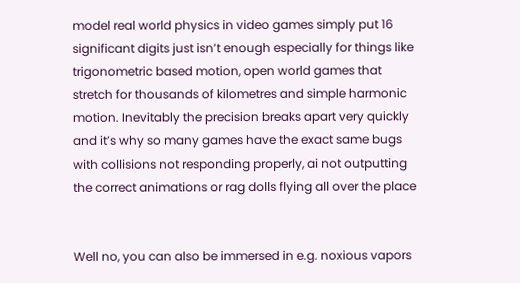model real world physics in video games simply put 16 significant digits just isn’t enough especially for things like trigonometric based motion, open world games that stretch for thousands of kilometres and simple harmonic motion. Inevitably the precision breaks apart very quickly and it’s why so many games have the exact same bugs with collisions not responding properly, ai not outputting the correct animations or rag dolls flying all over the place


Well no, you can also be immersed in e.g. noxious vapors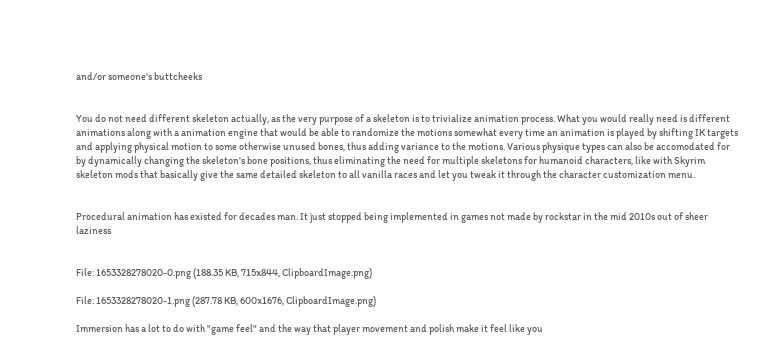and/or someone's buttcheeks


You do not need different skeleton actually, as the very purpose of a skeleton is to trivialize animation process. What you would really need is different animations along with a animation engine that would be able to randomize the motions somewhat every time an animation is played by shifting IK targets and applying physical motion to some otherwise unused bones, thus adding variance to the motions. Various physique types can also be accomodated for by dynamically changing the skeleton's bone positions, thus eliminating the need for multiple skeletons for humanoid characters, like with Skyrim skeleton mods that basically give the same detailed skeleton to all vanilla races and let you tweak it through the character customization menu.


Procedural animation has existed for decades man. It just stopped being implemented in games not made by rockstar in the mid 2010s out of sheer laziness


File: 1653328278020-0.png (188.35 KB, 715x844, ClipboardImage.png)

File: 1653328278020-1.png (287.78 KB, 600x1676, ClipboardImage.png)

Immersion has a lot to do with "game feel" and the way that player movement and polish make it feel like you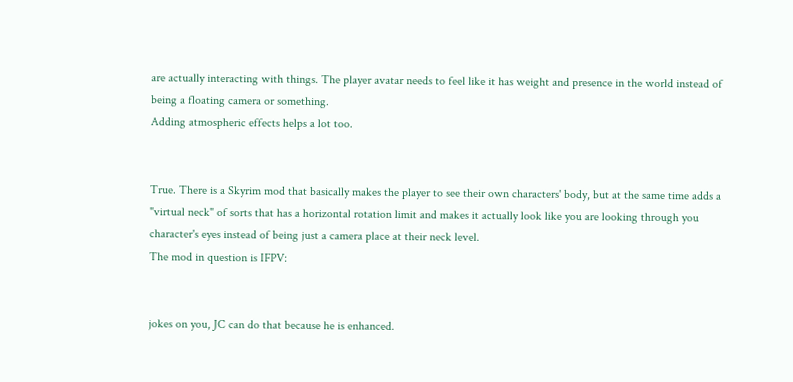are actually interacting with things. The player avatar needs to feel like it has weight and presence in the world instead of being a floating camera or something.
Adding atmospheric effects helps a lot too.


True. There is a Skyrim mod that basically makes the player to see their own characters' body, but at the same time adds a "virtual neck" of sorts that has a horizontal rotation limit and makes it actually look like you are looking through you character's eyes instead of being just a camera place at their neck level.
The mod in question is IFPV:


jokes on you, JC can do that because he is enhanced.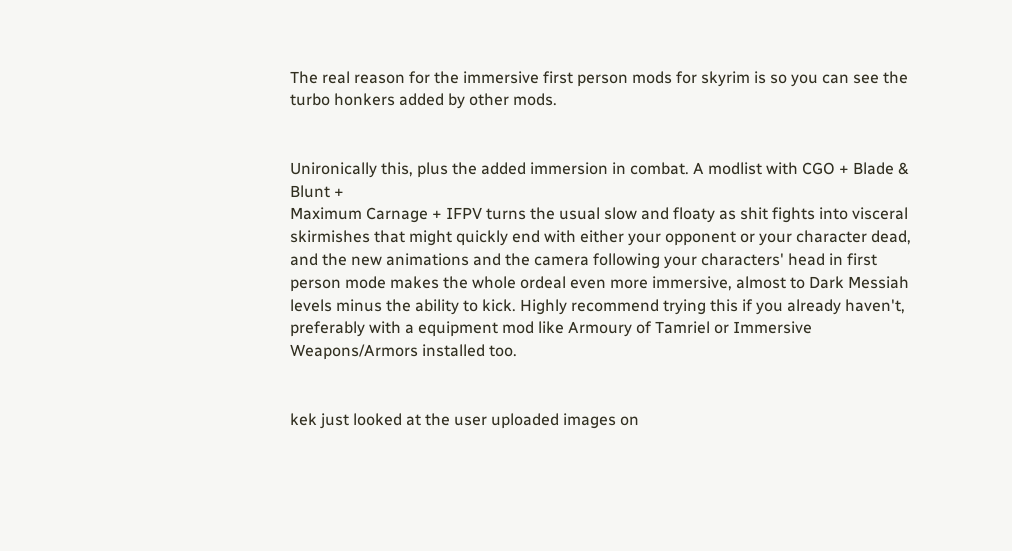The real reason for the immersive first person mods for skyrim is so you can see the turbo honkers added by other mods.


Unironically this, plus the added immersion in combat. A modlist with CGO + Blade & Blunt +
Maximum Carnage + IFPV turns the usual slow and floaty as shit fights into visceral skirmishes that might quickly end with either your opponent or your character dead, and the new animations and the camera following your characters' head in first person mode makes the whole ordeal even more immersive, almost to Dark Messiah levels minus the ability to kick. Highly recommend trying this if you already haven't, preferably with a equipment mod like Armoury of Tamriel or Immersive Weapons/Armors installed too.


kek just looked at the user uploaded images on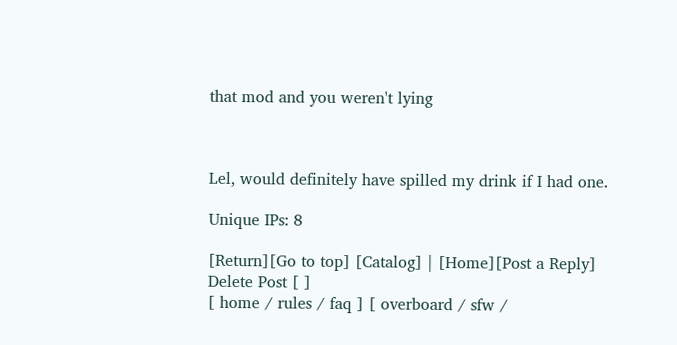that mod and you weren't lying



Lel, would definitely have spilled my drink if I had one.

Unique IPs: 8

[Return][Go to top] [Catalog] | [Home][Post a Reply]
Delete Post [ ]
[ home / rules / faq ] [ overboard / sfw /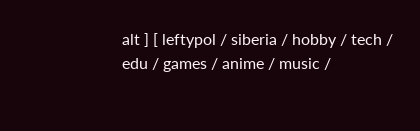alt ] [ leftypol / siberia / hobby / tech / edu / games / anime / music /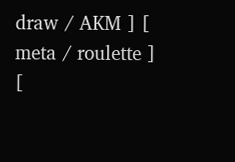draw / AKM ] [ meta / roulette ] [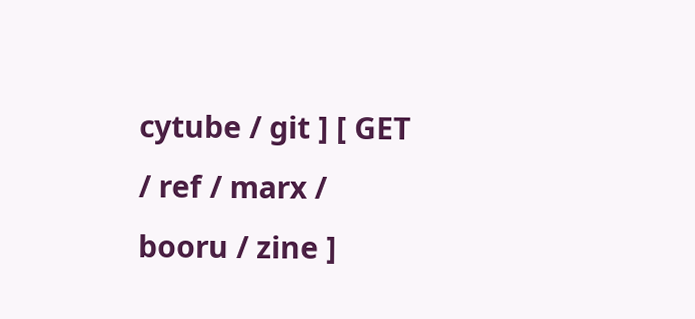cytube / git ] [ GET / ref / marx / booru / zine ]